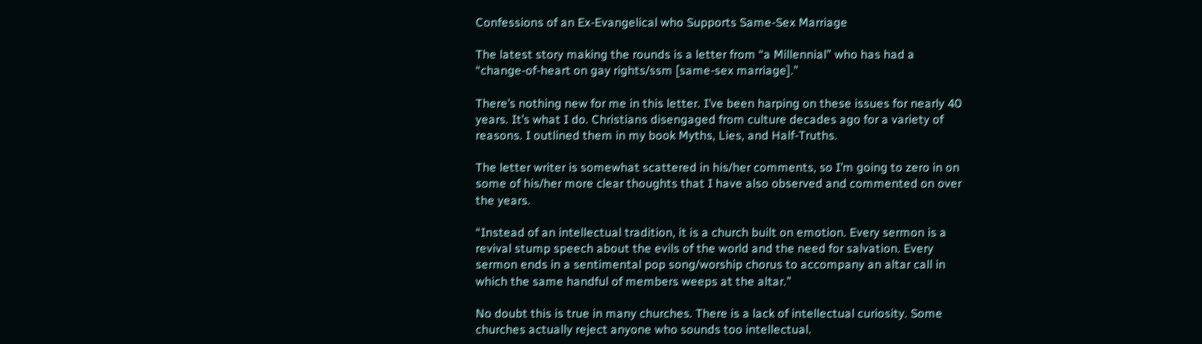Confessions of an Ex-Evangelical who Supports Same-Sex Marriage

The latest story making the rounds is a letter from “a Millennial” who has had a “change-of-heart on gay rights/ssm [same-sex marriage].”

There’s nothing new for me in this letter. I’ve been harping on these issues for nearly 40 years. It’s what I do. Christians disengaged from culture decades ago for a variety of reasons. I outlined them in my book Myths, Lies, and Half-Truths.

The letter writer is somewhat scattered in his/her comments, so I’m going to zero in on some of his/her more clear thoughts that I have also observed and commented on over the years.

“Instead of an intellectual tradition, it is a church built on emotion. Every sermon is a revival stump speech about the evils of the world and the need for salvation. Every sermon ends in a sentimental pop song/worship chorus to accompany an altar call in which the same handful of members weeps at the altar.”

No doubt this is true in many churches. There is a lack of intellectual curiosity. Some churches actually reject anyone who sounds too intellectual.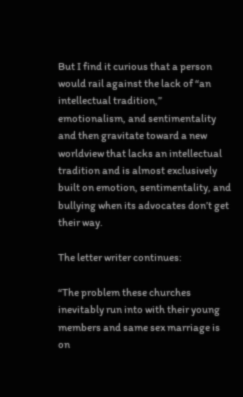But I find it curious that a person would rail against the lack of “an intellectual tradition,” emotionalism, and sentimentality and then gravitate toward a new worldview that lacks an intellectual tradition and is almost exclusively built on emotion, sentimentality, and bullying when its advocates don’t get their way.

The letter writer continues:

“The problem these churches inevitably run into with their young members and same sex marriage is on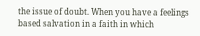the issue of doubt. When you have a feelings based salvation in a faith in which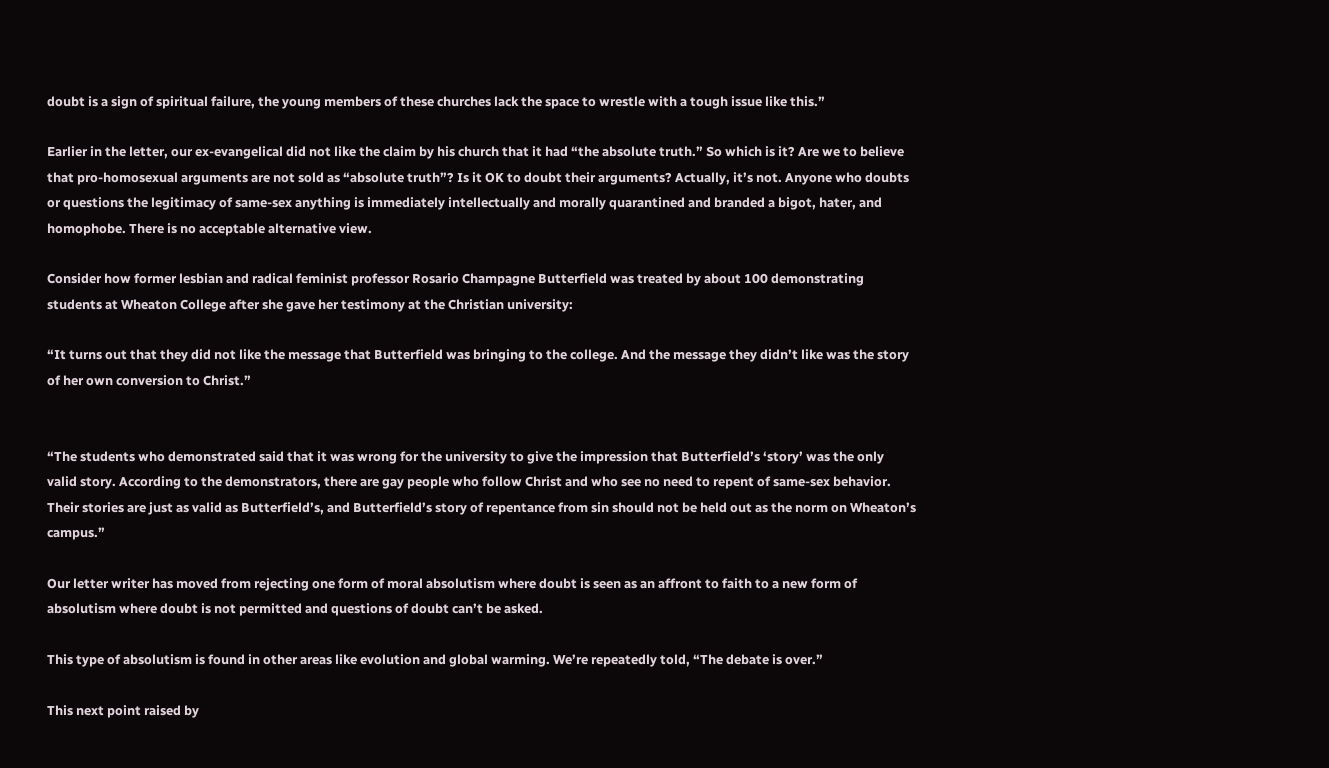doubt is a sign of spiritual failure, the young members of these churches lack the space to wrestle with a tough issue like this.”

Earlier in the letter, our ex-evangelical did not like the claim by his church that it had “the absolute truth.” So which is it? Are we to believe that pro-homosexual arguments are not sold as “absolute truth”? Is it OK to doubt their arguments? Actually, it’s not. Anyone who doubts or questions the legitimacy of same-sex anything is immediately intellectually and morally quarantined and branded a bigot, hater, and homophobe. There is no acceptable alternative view.

Consider how former lesbian and radical feminist professor Rosario Champagne Butterfield was treated by about 100 demonstrating students at Wheaton College after she gave her testimony at the Christian university:

“It turns out that they did not like the message that Butterfield was bringing to the college. And the message they didn’t like was the story of her own conversion to Christ.”


“The students who demonstrated said that it was wrong for the university to give the impression that Butterfield’s ‘story’ was the only valid story. According to the demonstrators, there are gay people who follow Christ and who see no need to repent of same-sex behavior. Their stories are just as valid as Butterfield’s, and Butterfield’s story of repentance from sin should not be held out as the norm on Wheaton’s campus.”

Our letter writer has moved from rejecting one form of moral absolutism where doubt is seen as an affront to faith to a new form of absolutism where doubt is not permitted and questions of doubt can’t be asked.

This type of absolutism is found in other areas like evolution and global warming. We’re repeatedly told, “The debate is over.”

This next point raised by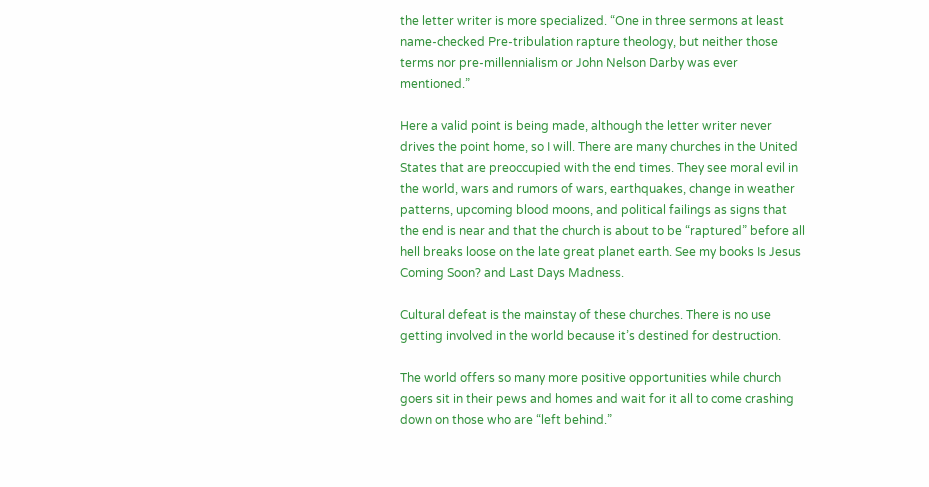the letter writer is more specialized. “One in three sermons at least name-checked Pre-tribulation rapture theology, but neither those terms nor pre-millennialism or John Nelson Darby was ever mentioned.”

Here a valid point is being made, although the letter writer never drives the point home, so I will. There are many churches in the United States that are preoccupied with the end times. They see moral evil in the world, wars and rumors of wars, earthquakes, change in weather patterns, upcoming blood moons, and political failings as signs that the end is near and that the church is about to be “raptured” before all hell breaks loose on the late great planet earth. See my books Is Jesus Coming Soon? and Last Days Madness.

Cultural defeat is the mainstay of these churches. There is no use getting involved in the world because it’s destined for destruction.

The world offers so many more positive opportunities while church goers sit in their pews and homes and wait for it all to come crashing down on those who are “left behind.”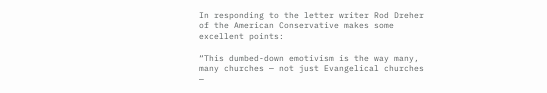In responding to the letter writer Rod Dreher of the American Conservative makes some excellent points:

“This dumbed-down emotivism is the way many, many churches — not just Evangelical churches —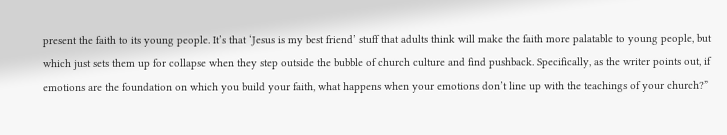present the faith to its young people. It’s that ‘Jesus is my best friend’ stuff that adults think will make the faith more palatable to young people, but which just sets them up for collapse when they step outside the bubble of church culture and find pushback. Specifically, as the writer points out, if emotions are the foundation on which you build your faith, what happens when your emotions don’t line up with the teachings of your church?”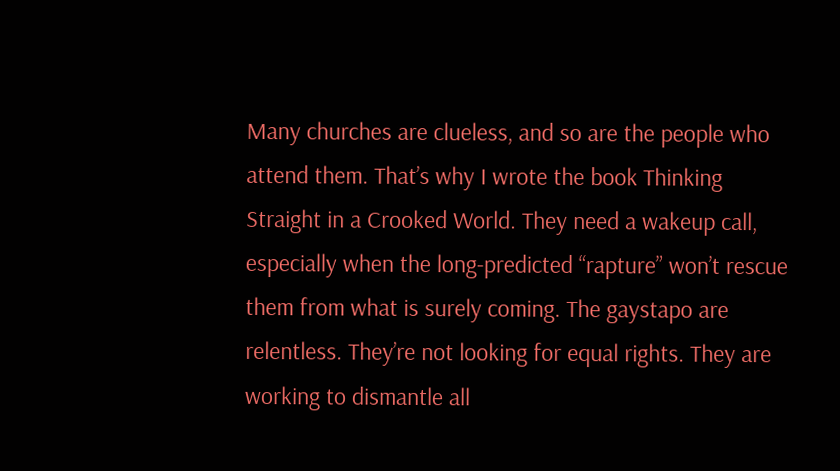Many churches are clueless, and so are the people who attend them. That’s why I wrote the book Thinking Straight in a Crooked World. They need a wakeup call, especially when the long-predicted “rapture” won’t rescue them from what is surely coming. The gaystapo are relentless. They’re not looking for equal rights. They are working to dismantle all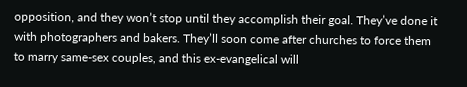opposition, and they won’t stop until they accomplish their goal. They’ve done it with photographers and bakers. They’ll soon come after churches to force them to marry same-sex couples, and this ex-evangelical will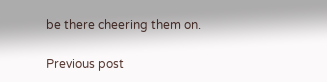be there cheering them on.

Previous post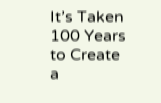It’s Taken 100 Years to Create a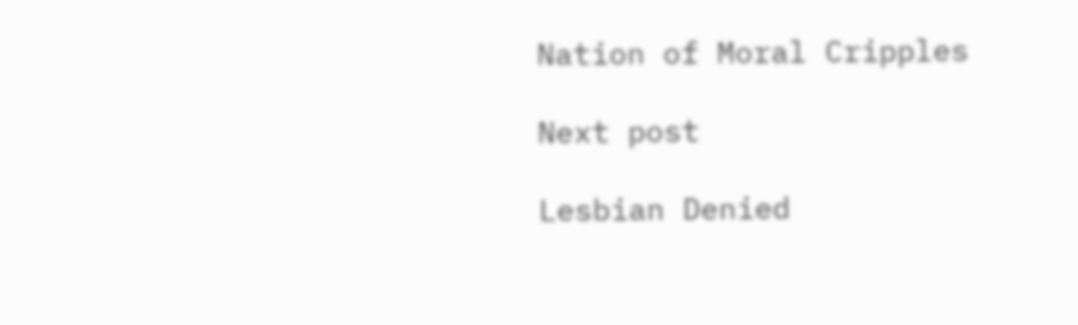Nation of Moral Cripples

Next post

Lesbian Denied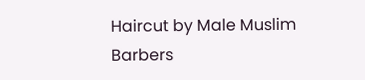Haircut by Male Muslim Barbers